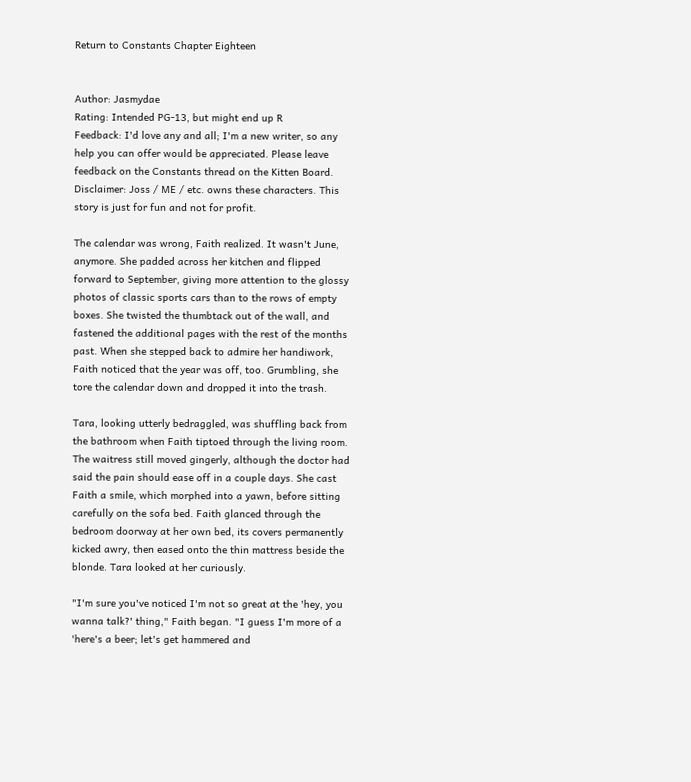Return to Constants Chapter Eighteen


Author: Jasmydae
Rating: Intended PG-13, but might end up R
Feedback: I'd love any and all; I'm a new writer, so any help you can offer would be appreciated. Please leave feedback on the Constants thread on the Kitten Board.
Disclaimer: Joss / ME / etc. owns these characters. This story is just for fun and not for profit.

The calendar was wrong, Faith realized. It wasn't June, anymore. She padded across her kitchen and flipped forward to September, giving more attention to the glossy photos of classic sports cars than to the rows of empty boxes. She twisted the thumbtack out of the wall, and fastened the additional pages with the rest of the months past. When she stepped back to admire her handiwork, Faith noticed that the year was off, too. Grumbling, she tore the calendar down and dropped it into the trash.

Tara, looking utterly bedraggled, was shuffling back from the bathroom when Faith tiptoed through the living room. The waitress still moved gingerly, although the doctor had said the pain should ease off in a couple days. She cast Faith a smile, which morphed into a yawn, before sitting carefully on the sofa bed. Faith glanced through the bedroom doorway at her own bed, its covers permanently kicked awry, then eased onto the thin mattress beside the blonde. Tara looked at her curiously.

"I'm sure you've noticed I'm not so great at the 'hey, you wanna talk?' thing," Faith began. "I guess I'm more of a 'here's a beer; let's get hammered and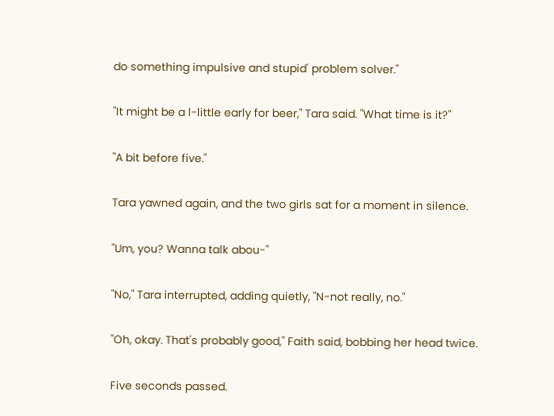do something impulsive and stupid' problem solver."

"It might be a l-little early for beer," Tara said. "What time is it?"

"A bit before five."

Tara yawned again, and the two girls sat for a moment in silence.

"Um, you? Wanna talk abou-"

"No," Tara interrupted, adding quietly, "N-not really, no."

"Oh, okay. That's probably good," Faith said, bobbing her head twice.

Five seconds passed.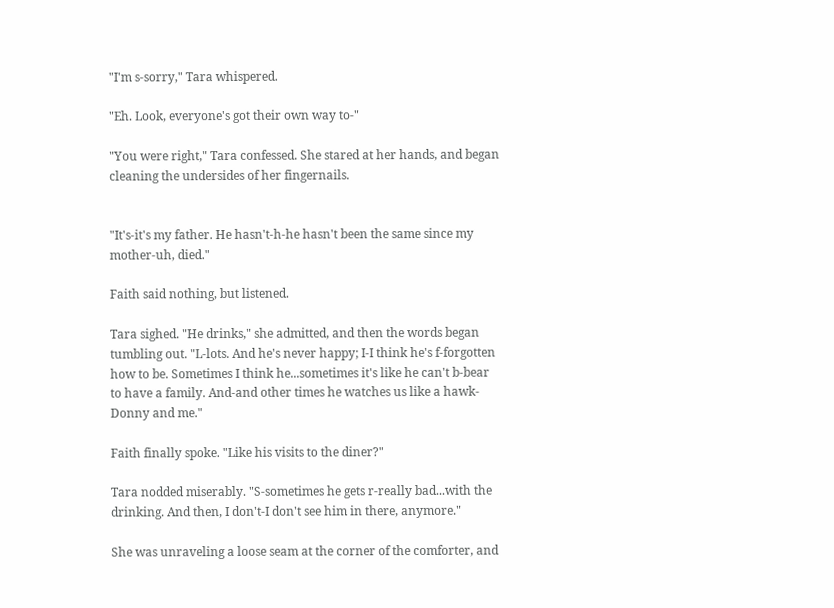"I'm s-sorry," Tara whispered.

"Eh. Look, everyone's got their own way to-"

"You were right," Tara confessed. She stared at her hands, and began cleaning the undersides of her fingernails.


"It's-it's my father. He hasn't-h-he hasn't been the same since my mother-uh, died."

Faith said nothing, but listened.

Tara sighed. "He drinks," she admitted, and then the words began tumbling out. "L-lots. And he's never happy; I-I think he's f-forgotten how to be. Sometimes I think he...sometimes it's like he can't b-bear to have a family. And-and other times he watches us like a hawk-Donny and me."

Faith finally spoke. "Like his visits to the diner?"

Tara nodded miserably. "S-sometimes he gets r-really bad...with the drinking. And then, I don't-I don't see him in there, anymore."

She was unraveling a loose seam at the corner of the comforter, and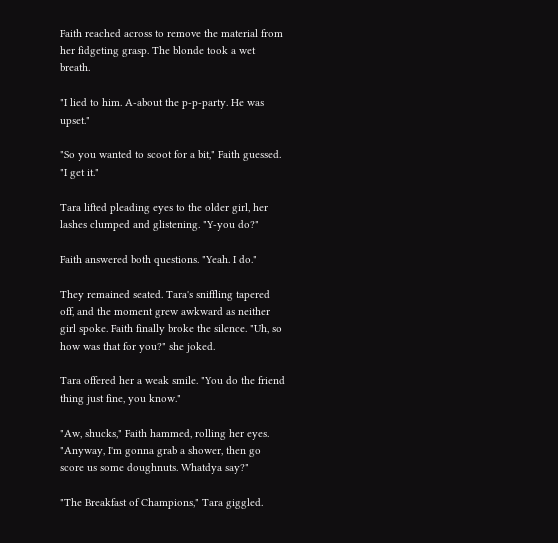Faith reached across to remove the material from her fidgeting grasp. The blonde took a wet breath.

"I lied to him. A-about the p-p-party. He was upset."

"So you wanted to scoot for a bit," Faith guessed. "I get it."

Tara lifted pleading eyes to the older girl, her lashes clumped and glistening. "Y-you do?"

Faith answered both questions. "Yeah. I do."

They remained seated. Tara's sniffling tapered off, and the moment grew awkward as neither girl spoke. Faith finally broke the silence. "Uh, so how was that for you?" she joked.

Tara offered her a weak smile. "You do the friend thing just fine, you know."

"Aw, shucks," Faith hammed, rolling her eyes. "Anyway, I'm gonna grab a shower, then go score us some doughnuts. Whatdya say?"

"The Breakfast of Champions," Tara giggled.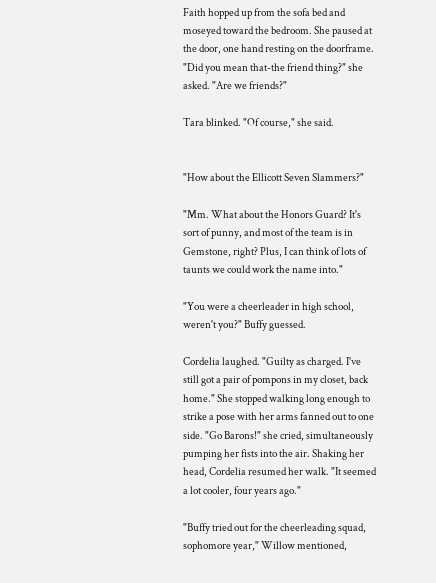Faith hopped up from the sofa bed and moseyed toward the bedroom. She paused at the door, one hand resting on the doorframe. "Did you mean that-the friend thing?" she asked. "Are we friends?"

Tara blinked. "Of course," she said.


"How about the Ellicott Seven Slammers?"

"Mm. What about the Honors Guard? It's sort of punny, and most of the team is in Gemstone, right? Plus, I can think of lots of taunts we could work the name into."

"You were a cheerleader in high school, weren't you?" Buffy guessed.

Cordelia laughed. "Guilty as charged. I've still got a pair of pompons in my closet, back home." She stopped walking long enough to strike a pose with her arms fanned out to one side. "Go Barons!" she cried, simultaneously pumping her fists into the air. Shaking her head, Cordelia resumed her walk. "It seemed a lot cooler, four years ago."

"Buffy tried out for the cheerleading squad, sophomore year," Willow mentioned,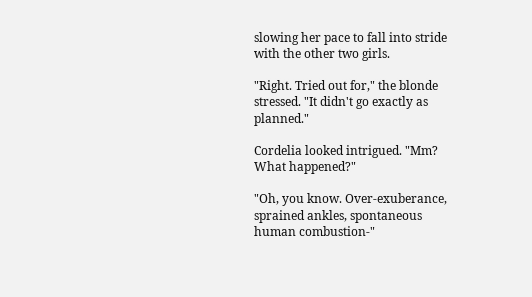slowing her pace to fall into stride with the other two girls.

"Right. Tried out for," the blonde stressed. "It didn't go exactly as planned."

Cordelia looked intrigued. "Mm? What happened?"

"Oh, you know. Over-exuberance, sprained ankles, spontaneous human combustion-"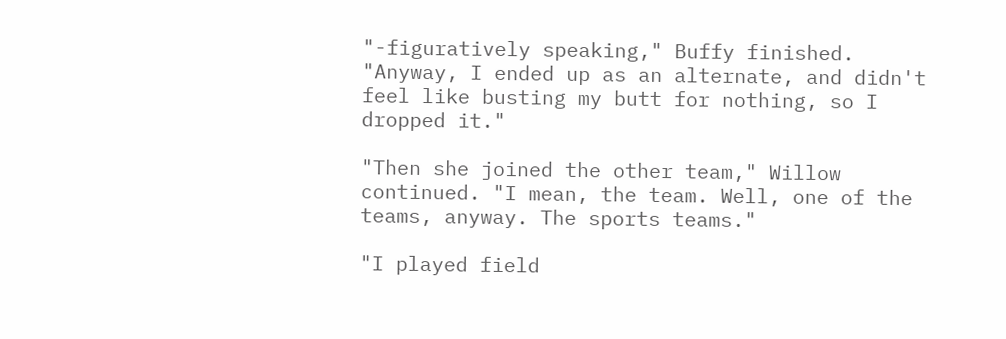"-figuratively speaking," Buffy finished. "Anyway, I ended up as an alternate, and didn't feel like busting my butt for nothing, so I dropped it."

"Then she joined the other team," Willow continued. "I mean, the team. Well, one of the teams, anyway. The sports teams."

"I played field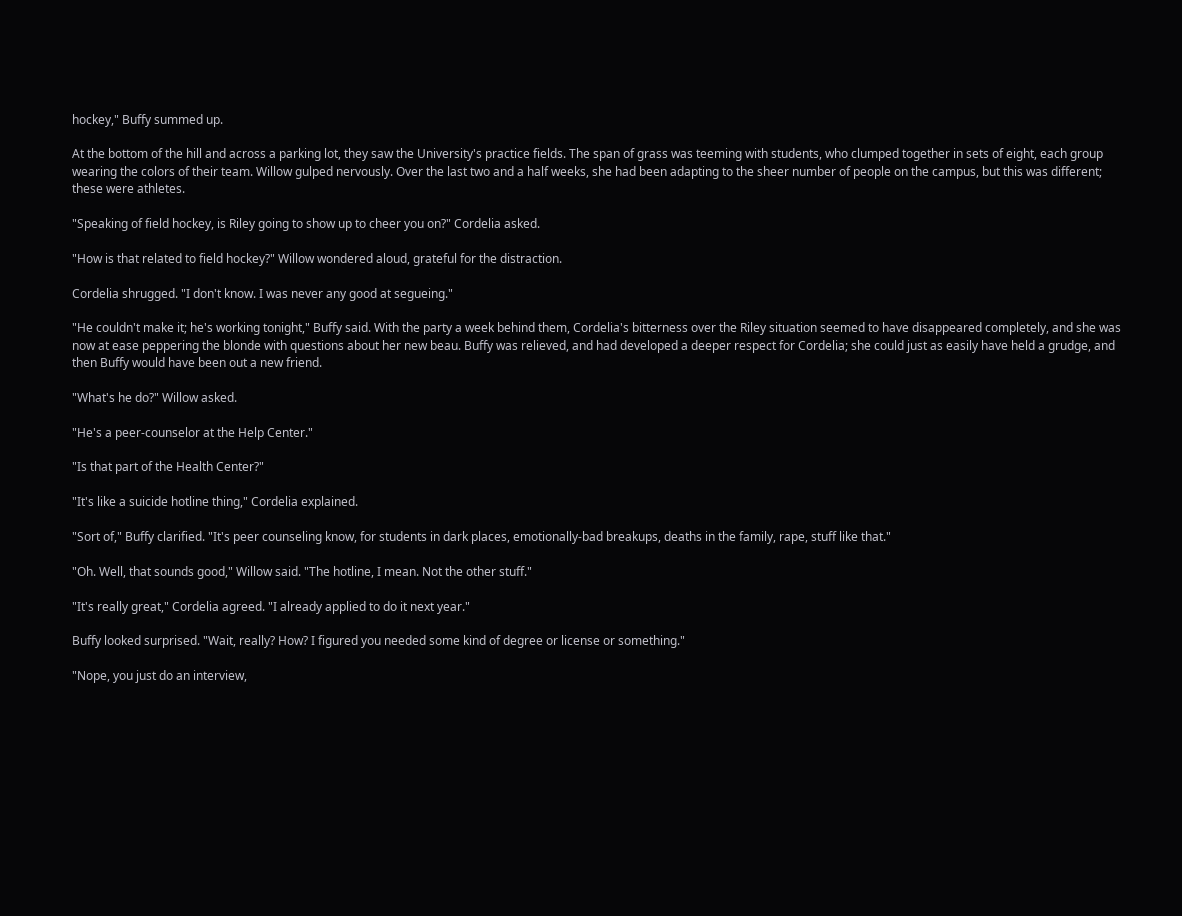hockey," Buffy summed up.

At the bottom of the hill and across a parking lot, they saw the University's practice fields. The span of grass was teeming with students, who clumped together in sets of eight, each group wearing the colors of their team. Willow gulped nervously. Over the last two and a half weeks, she had been adapting to the sheer number of people on the campus, but this was different; these were athletes.

"Speaking of field hockey, is Riley going to show up to cheer you on?" Cordelia asked.

"How is that related to field hockey?" Willow wondered aloud, grateful for the distraction.

Cordelia shrugged. "I don't know. I was never any good at segueing."

"He couldn't make it; he's working tonight," Buffy said. With the party a week behind them, Cordelia's bitterness over the Riley situation seemed to have disappeared completely, and she was now at ease peppering the blonde with questions about her new beau. Buffy was relieved, and had developed a deeper respect for Cordelia; she could just as easily have held a grudge, and then Buffy would have been out a new friend.

"What's he do?" Willow asked.

"He's a peer-counselor at the Help Center."

"Is that part of the Health Center?"

"It's like a suicide hotline thing," Cordelia explained.

"Sort of," Buffy clarified. "It's peer counseling know, for students in dark places, emotionally-bad breakups, deaths in the family, rape, stuff like that."

"Oh. Well, that sounds good," Willow said. "The hotline, I mean. Not the other stuff."

"It's really great," Cordelia agreed. "I already applied to do it next year."

Buffy looked surprised. "Wait, really? How? I figured you needed some kind of degree or license or something."

"Nope, you just do an interview,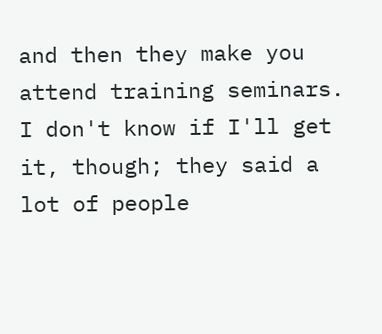and then they make you attend training seminars. I don't know if I'll get it, though; they said a lot of people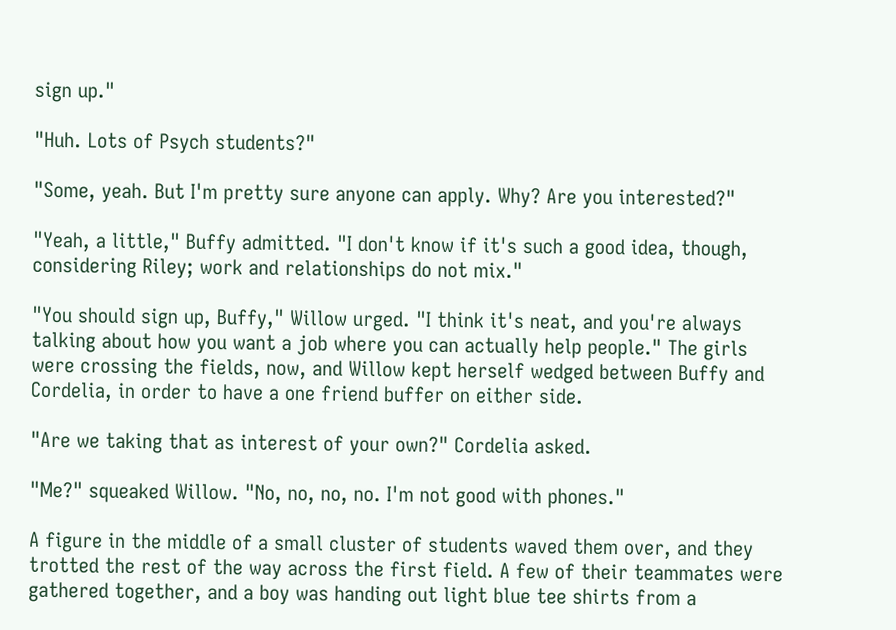sign up."

"Huh. Lots of Psych students?"

"Some, yeah. But I'm pretty sure anyone can apply. Why? Are you interested?"

"Yeah, a little," Buffy admitted. "I don't know if it's such a good idea, though, considering Riley; work and relationships do not mix."

"You should sign up, Buffy," Willow urged. "I think it's neat, and you're always talking about how you want a job where you can actually help people." The girls were crossing the fields, now, and Willow kept herself wedged between Buffy and Cordelia, in order to have a one friend buffer on either side.

"Are we taking that as interest of your own?" Cordelia asked.

"Me?" squeaked Willow. "No, no, no, no. I'm not good with phones."

A figure in the middle of a small cluster of students waved them over, and they trotted the rest of the way across the first field. A few of their teammates were gathered together, and a boy was handing out light blue tee shirts from a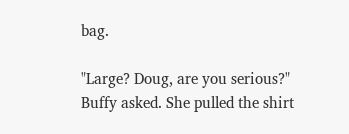bag.

"Large? Doug, are you serious?" Buffy asked. She pulled the shirt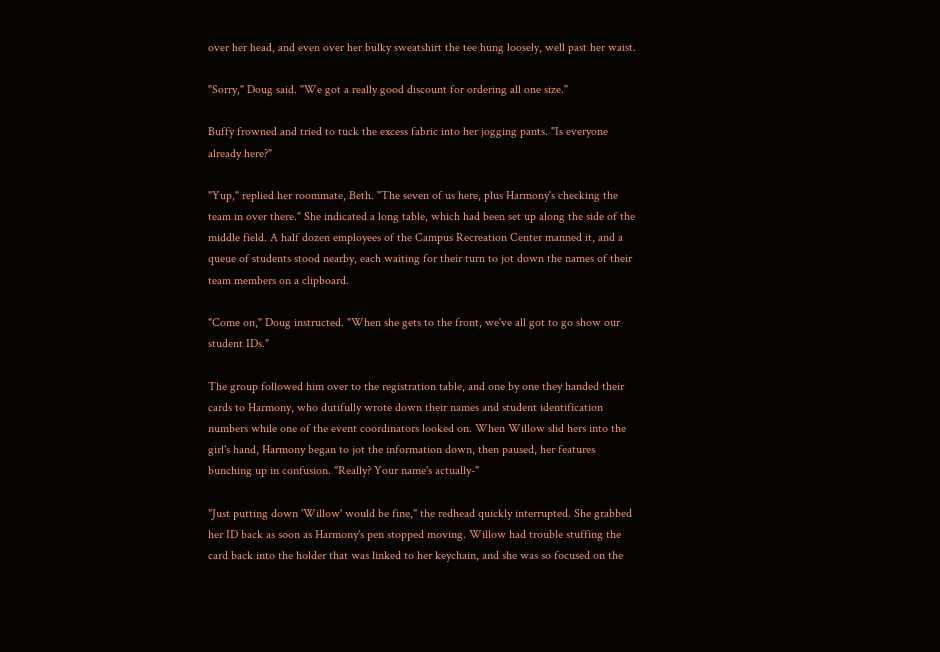over her head, and even over her bulky sweatshirt the tee hung loosely, well past her waist.

"Sorry," Doug said. "We got a really good discount for ordering all one size."

Buffy frowned and tried to tuck the excess fabric into her jogging pants. "Is everyone already here?"

"Yup," replied her roommate, Beth. "The seven of us here, plus Harmony's checking the team in over there." She indicated a long table, which had been set up along the side of the middle field. A half dozen employees of the Campus Recreation Center manned it, and a queue of students stood nearby, each waiting for their turn to jot down the names of their team members on a clipboard.

"Come on," Doug instructed. "When she gets to the front, we've all got to go show our student IDs."

The group followed him over to the registration table, and one by one they handed their cards to Harmony, who dutifully wrote down their names and student identification numbers while one of the event coordinators looked on. When Willow slid hers into the girl's hand, Harmony began to jot the information down, then paused, her features bunching up in confusion. "Really? Your name's actually-"

"Just putting down 'Willow' would be fine," the redhead quickly interrupted. She grabbed her ID back as soon as Harmony's pen stopped moving. Willow had trouble stuffing the card back into the holder that was linked to her keychain, and she was so focused on the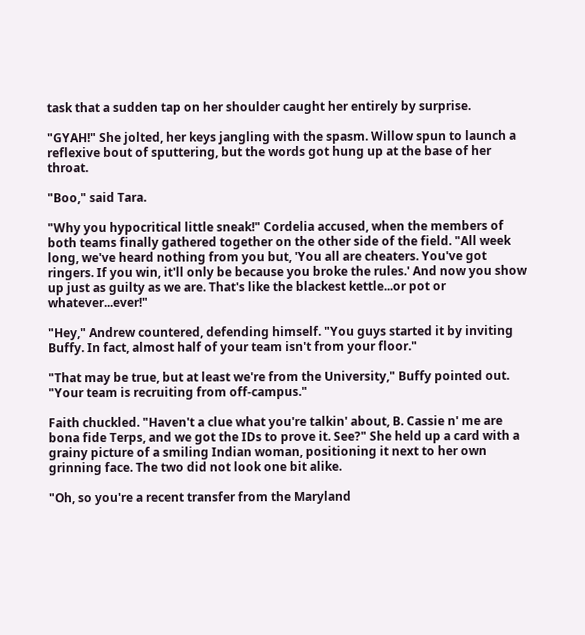task that a sudden tap on her shoulder caught her entirely by surprise.

"GYAH!" She jolted, her keys jangling with the spasm. Willow spun to launch a reflexive bout of sputtering, but the words got hung up at the base of her throat.

"Boo," said Tara.

"Why you hypocritical little sneak!" Cordelia accused, when the members of both teams finally gathered together on the other side of the field. "All week long, we've heard nothing from you but, 'You all are cheaters. You've got ringers. If you win, it'll only be because you broke the rules.' And now you show up just as guilty as we are. That's like the blackest kettle...or pot or whatever...ever!"

"Hey," Andrew countered, defending himself. "You guys started it by inviting Buffy. In fact, almost half of your team isn't from your floor."

"That may be true, but at least we're from the University," Buffy pointed out. "Your team is recruiting from off-campus."

Faith chuckled. "Haven't a clue what you're talkin' about, B. Cassie n' me are bona fide Terps, and we got the IDs to prove it. See?" She held up a card with a grainy picture of a smiling Indian woman, positioning it next to her own grinning face. The two did not look one bit alike.

"Oh, so you're a recent transfer from the Maryland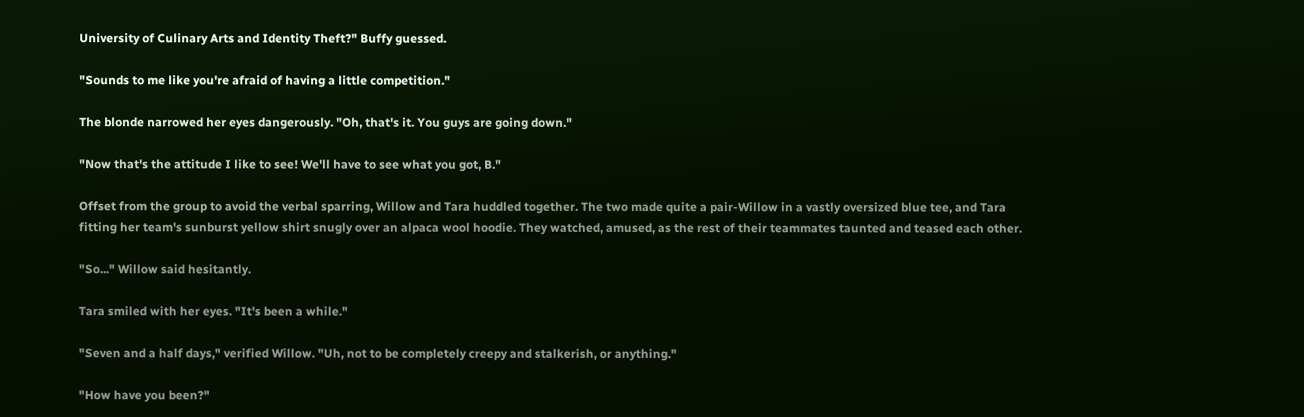University of Culinary Arts and Identity Theft?" Buffy guessed.

"Sounds to me like you're afraid of having a little competition."

The blonde narrowed her eyes dangerously. "Oh, that's it. You guys are going down."

"Now that's the attitude I like to see! We'll have to see what you got, B."

Offset from the group to avoid the verbal sparring, Willow and Tara huddled together. The two made quite a pair-Willow in a vastly oversized blue tee, and Tara fitting her team's sunburst yellow shirt snugly over an alpaca wool hoodie. They watched, amused, as the rest of their teammates taunted and teased each other.

"So..." Willow said hesitantly.

Tara smiled with her eyes. "It's been a while."

"Seven and a half days," verified Willow. "Uh, not to be completely creepy and stalkerish, or anything."

"How have you been?"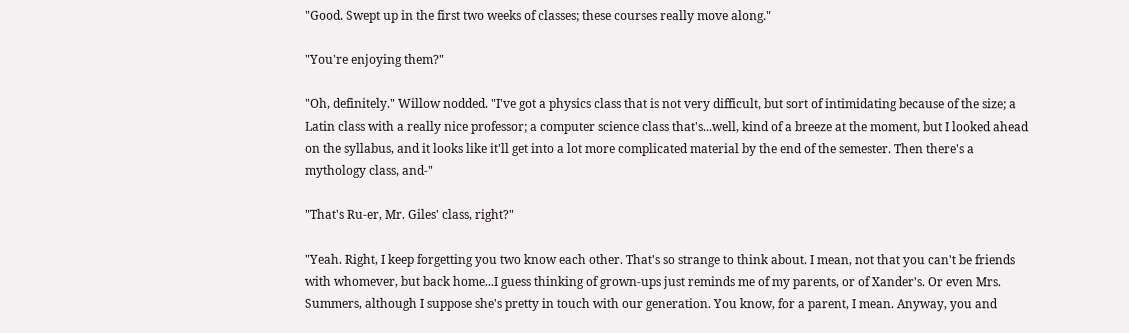"Good. Swept up in the first two weeks of classes; these courses really move along."

"You're enjoying them?"

"Oh, definitely." Willow nodded. "I've got a physics class that is not very difficult, but sort of intimidating because of the size; a Latin class with a really nice professor; a computer science class that's...well, kind of a breeze at the moment, but I looked ahead on the syllabus, and it looks like it'll get into a lot more complicated material by the end of the semester. Then there's a mythology class, and-"

"That's Ru-er, Mr. Giles' class, right?"

"Yeah. Right, I keep forgetting you two know each other. That's so strange to think about. I mean, not that you can't be friends with whomever, but back home...I guess thinking of grown-ups just reminds me of my parents, or of Xander's. Or even Mrs. Summers, although I suppose she's pretty in touch with our generation. You know, for a parent, I mean. Anyway, you and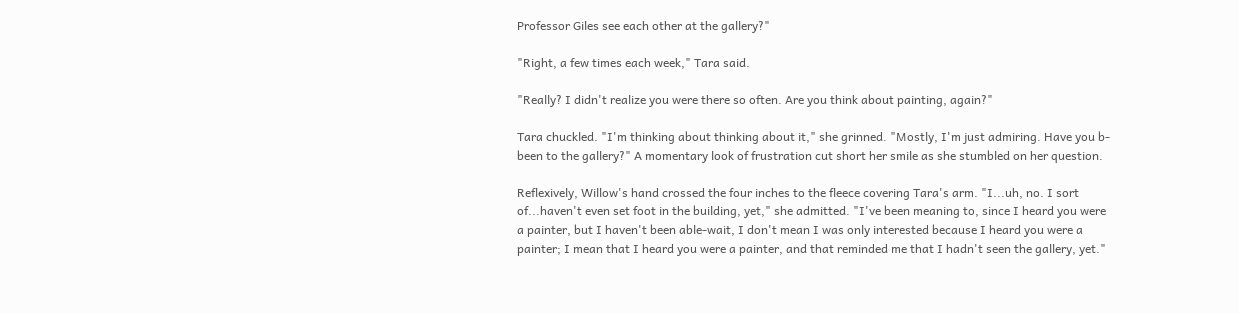Professor Giles see each other at the gallery?"

"Right, a few times each week," Tara said.

"Really? I didn't realize you were there so often. Are you think about painting, again?"

Tara chuckled. "I'm thinking about thinking about it," she grinned. "Mostly, I'm just admiring. Have you b-been to the gallery?" A momentary look of frustration cut short her smile as she stumbled on her question.

Reflexively, Willow's hand crossed the four inches to the fleece covering Tara's arm. "I...uh, no. I sort of...haven't even set foot in the building, yet," she admitted. "I've been meaning to, since I heard you were a painter, but I haven't been able-wait, I don't mean I was only interested because I heard you were a painter; I mean that I heard you were a painter, and that reminded me that I hadn't seen the gallery, yet."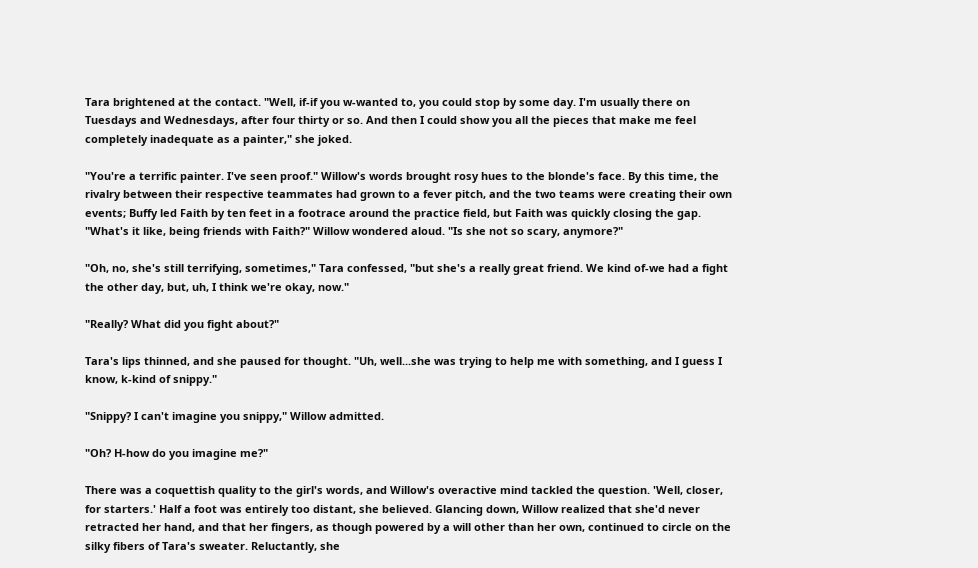Tara brightened at the contact. "Well, if-if you w-wanted to, you could stop by some day. I'm usually there on Tuesdays and Wednesdays, after four thirty or so. And then I could show you all the pieces that make me feel completely inadequate as a painter," she joked.

"You're a terrific painter. I've seen proof." Willow's words brought rosy hues to the blonde's face. By this time, the rivalry between their respective teammates had grown to a fever pitch, and the two teams were creating their own events; Buffy led Faith by ten feet in a footrace around the practice field, but Faith was quickly closing the gap. "What's it like, being friends with Faith?" Willow wondered aloud. "Is she not so scary, anymore?"

"Oh, no, she's still terrifying, sometimes," Tara confessed, "but she's a really great friend. We kind of-we had a fight the other day, but, uh, I think we're okay, now."

"Really? What did you fight about?"

Tara's lips thinned, and she paused for thought. "Uh, well...she was trying to help me with something, and I guess I know, k-kind of snippy."

"Snippy? I can't imagine you snippy," Willow admitted.

"Oh? H-how do you imagine me?"

There was a coquettish quality to the girl's words, and Willow's overactive mind tackled the question. 'Well, closer, for starters.' Half a foot was entirely too distant, she believed. Glancing down, Willow realized that she'd never retracted her hand, and that her fingers, as though powered by a will other than her own, continued to circle on the silky fibers of Tara's sweater. Reluctantly, she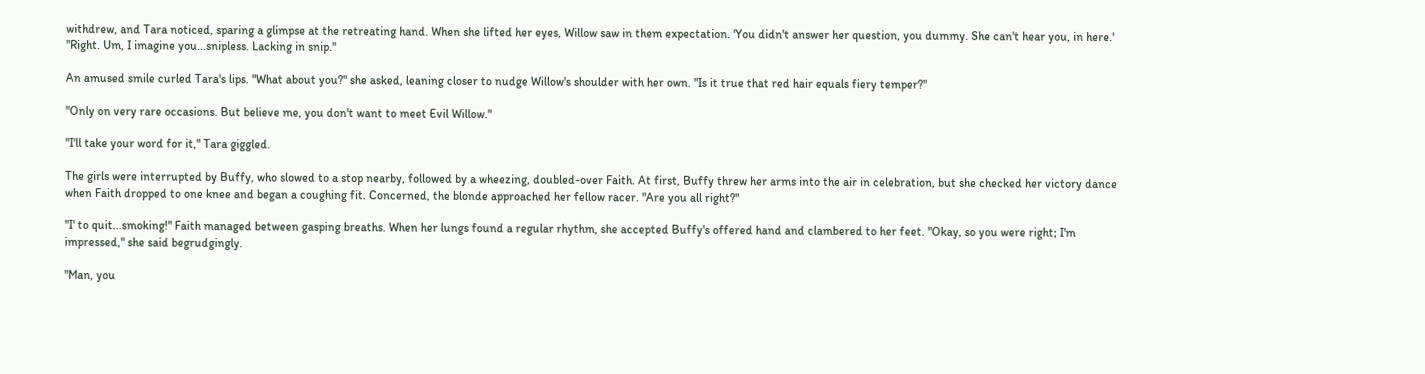withdrew, and Tara noticed, sparing a glimpse at the retreating hand. When she lifted her eyes, Willow saw in them expectation. 'You didn't answer her question, you dummy. She can't hear you, in here.' "Right. Um, I imagine you...snipless. Lacking in snip."

An amused smile curled Tara's lips. "What about you?" she asked, leaning closer to nudge Willow's shoulder with her own. "Is it true that red hair equals fiery temper?"

"Only on very rare occasions. But believe me, you don't want to meet Evil Willow."

"I'll take your word for it," Tara giggled.

The girls were interrupted by Buffy, who slowed to a stop nearby, followed by a wheezing, doubled-over Faith. At first, Buffy threw her arms into the air in celebration, but she checked her victory dance when Faith dropped to one knee and began a coughing fit. Concerned, the blonde approached her fellow racer. "Are you all right?"

"I' to quit...smoking!" Faith managed between gasping breaths. When her lungs found a regular rhythm, she accepted Buffy's offered hand and clambered to her feet. "Okay, so you were right; I'm impressed," she said begrudgingly.

"Man, you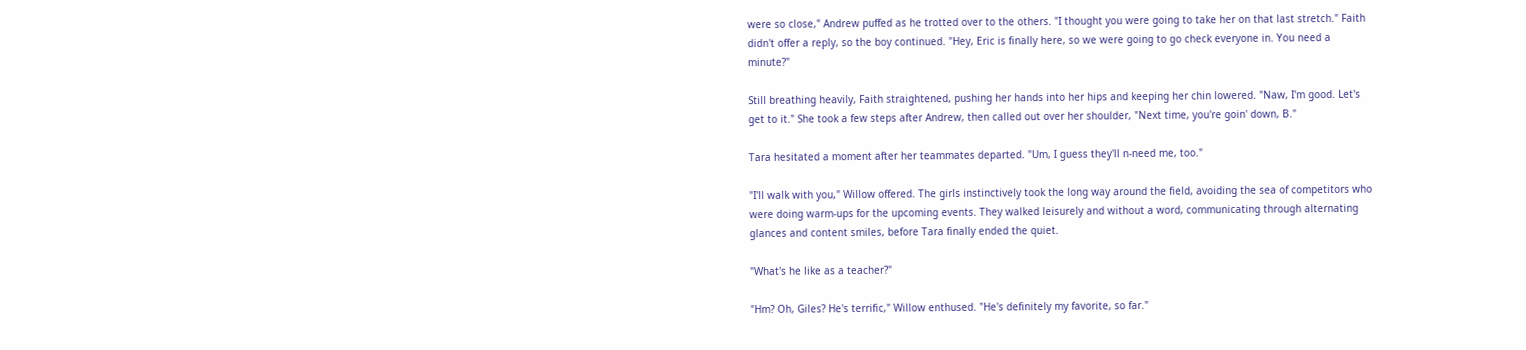were so close," Andrew puffed as he trotted over to the others. "I thought you were going to take her on that last stretch." Faith didn't offer a reply, so the boy continued. "Hey, Eric is finally here, so we were going to go check everyone in. You need a minute?"

Still breathing heavily, Faith straightened, pushing her hands into her hips and keeping her chin lowered. "Naw, I'm good. Let's get to it." She took a few steps after Andrew, then called out over her shoulder, "Next time, you're goin' down, B."

Tara hesitated a moment after her teammates departed. "Um, I guess they'll n-need me, too."

"I'll walk with you," Willow offered. The girls instinctively took the long way around the field, avoiding the sea of competitors who were doing warm-ups for the upcoming events. They walked leisurely and without a word, communicating through alternating glances and content smiles, before Tara finally ended the quiet.

"What's he like as a teacher?"

"Hm? Oh, Giles? He's terrific," Willow enthused. "He's definitely my favorite, so far."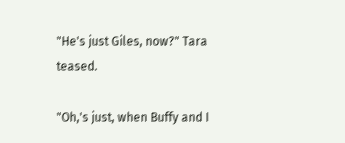"He's just Giles, now?" Tara teased.

"Oh,'s just, when Buffy and I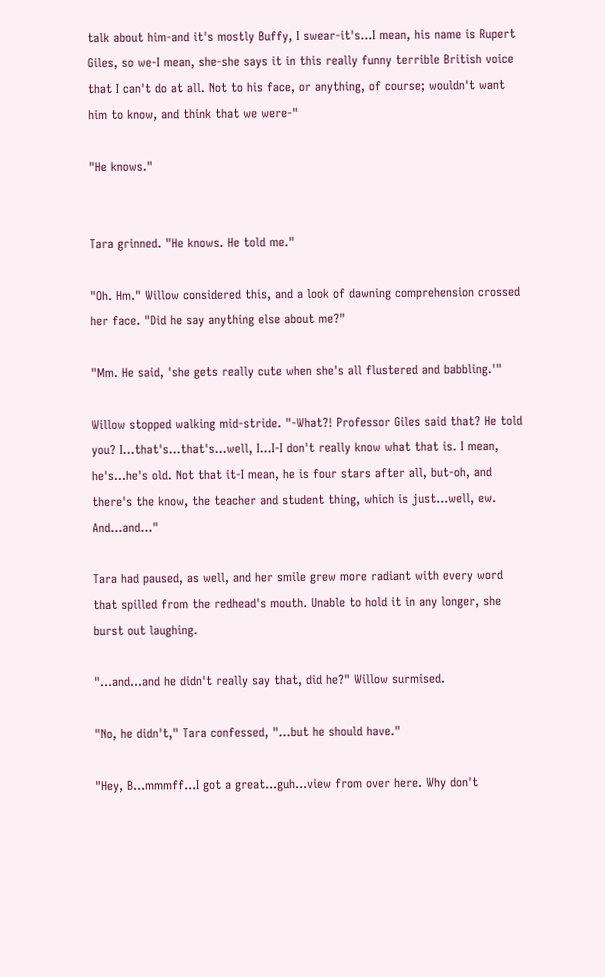talk about him-and it's mostly Buffy, I swear-it's...I mean, his name is Rupert Giles, so we-I mean, she-she says it in this really funny terrible British voice that I can't do at all. Not to his face, or anything, of course; wouldn't want him to know, and think that we were-"

"He knows."


Tara grinned. "He knows. He told me."

"Oh. Hm." Willow considered this, and a look of dawning comprehension crossed her face. "Did he say anything else about me?"

"Mm. He said, 'she gets really cute when she's all flustered and babbling.'"

Willow stopped walking mid-stride. "-What?! Professor Giles said that? He told you? I...that's...that's...well, I...I-I don't really know what that is. I mean, he's...he's old. Not that it-I mean, he is four stars after all, but-oh, and there's the know, the teacher and student thing, which is just...well, ew. And...and..."

Tara had paused, as well, and her smile grew more radiant with every word that spilled from the redhead's mouth. Unable to hold it in any longer, she burst out laughing.

"...and...and he didn't really say that, did he?" Willow surmised.

"No, he didn't," Tara confessed, "...but he should have."

"Hey, B...mmmff...I got a great...guh...view from over here. Why don't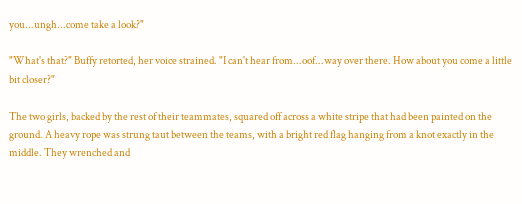you...ungh...come take a look?"

"What's that?" Buffy retorted, her voice strained. "I can't hear from...oof...way over there. How about you come a little bit closer?"

The two girls, backed by the rest of their teammates, squared off across a white stripe that had been painted on the ground. A heavy rope was strung taut between the teams, with a bright red flag hanging from a knot exactly in the middle. They wrenched and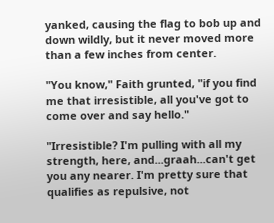yanked, causing the flag to bob up and down wildly, but it never moved more than a few inches from center.

"You know," Faith grunted, "if you find me that irresistible, all you've got to come over and say hello."

"Irresistible? I'm pulling with all my strength, here, and...graah...can't get you any nearer. I'm pretty sure that qualifies as repulsive, not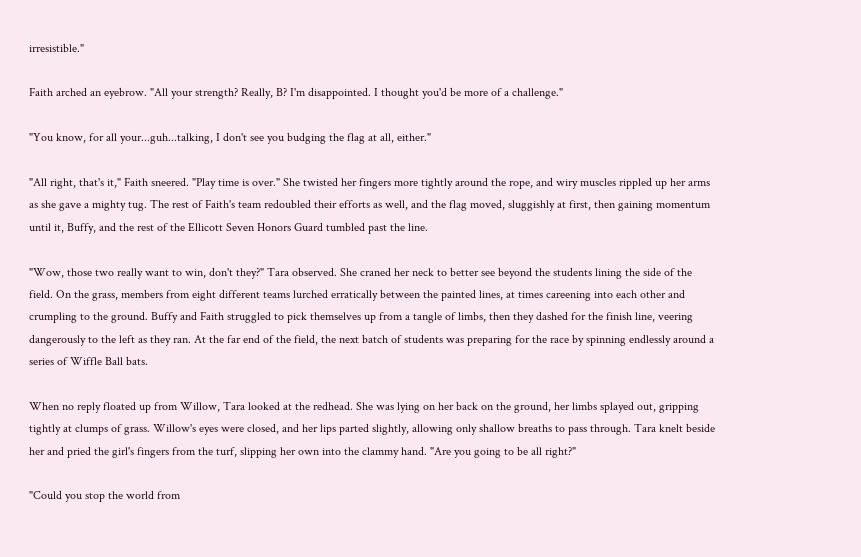irresistible."

Faith arched an eyebrow. "All your strength? Really, B? I'm disappointed. I thought you'd be more of a challenge."

"You know, for all your...guh...talking, I don't see you budging the flag at all, either."

"All right, that's it," Faith sneered. "Play time is over." She twisted her fingers more tightly around the rope, and wiry muscles rippled up her arms as she gave a mighty tug. The rest of Faith's team redoubled their efforts as well, and the flag moved, sluggishly at first, then gaining momentum until it, Buffy, and the rest of the Ellicott Seven Honors Guard tumbled past the line.

"Wow, those two really want to win, don't they?" Tara observed. She craned her neck to better see beyond the students lining the side of the field. On the grass, members from eight different teams lurched erratically between the painted lines, at times careening into each other and crumpling to the ground. Buffy and Faith struggled to pick themselves up from a tangle of limbs, then they dashed for the finish line, veering dangerously to the left as they ran. At the far end of the field, the next batch of students was preparing for the race by spinning endlessly around a series of Wiffle Ball bats.

When no reply floated up from Willow, Tara looked at the redhead. She was lying on her back on the ground, her limbs splayed out, gripping tightly at clumps of grass. Willow's eyes were closed, and her lips parted slightly, allowing only shallow breaths to pass through. Tara knelt beside her and pried the girl's fingers from the turf, slipping her own into the clammy hand. "Are you going to be all right?"

"Could you stop the world from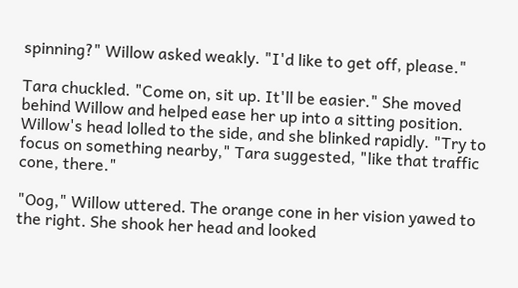spinning?" Willow asked weakly. "I'd like to get off, please."

Tara chuckled. "Come on, sit up. It'll be easier." She moved behind Willow and helped ease her up into a sitting position. Willow's head lolled to the side, and she blinked rapidly. "Try to focus on something nearby," Tara suggested, "like that traffic cone, there."

"Oog," Willow uttered. The orange cone in her vision yawed to the right. She shook her head and looked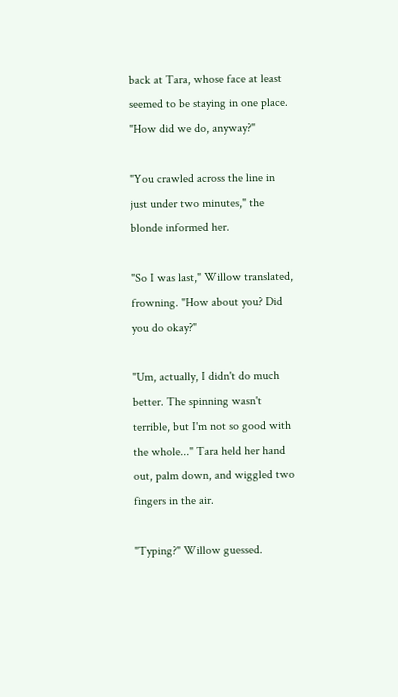back at Tara, whose face at least seemed to be staying in one place. "How did we do, anyway?"

"You crawled across the line in just under two minutes," the blonde informed her.

"So I was last," Willow translated, frowning. "How about you? Did you do okay?"

"Um, actually, I didn't do much better. The spinning wasn't terrible, but I'm not so good with the whole..." Tara held her hand out, palm down, and wiggled two fingers in the air.

"Typing?" Willow guessed.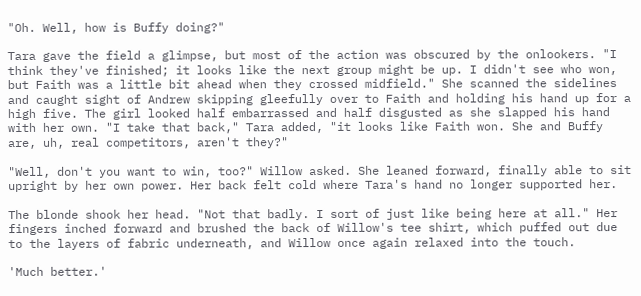"Oh. Well, how is Buffy doing?"

Tara gave the field a glimpse, but most of the action was obscured by the onlookers. "I think they've finished; it looks like the next group might be up. I didn't see who won, but Faith was a little bit ahead when they crossed midfield." She scanned the sidelines and caught sight of Andrew skipping gleefully over to Faith and holding his hand up for a high five. The girl looked half embarrassed and half disgusted as she slapped his hand with her own. "I take that back," Tara added, "it looks like Faith won. She and Buffy are, uh, real competitors, aren't they?"

"Well, don't you want to win, too?" Willow asked. She leaned forward, finally able to sit upright by her own power. Her back felt cold where Tara's hand no longer supported her.

The blonde shook her head. "Not that badly. I sort of just like being here at all." Her fingers inched forward and brushed the back of Willow's tee shirt, which puffed out due to the layers of fabric underneath, and Willow once again relaxed into the touch.

'Much better.'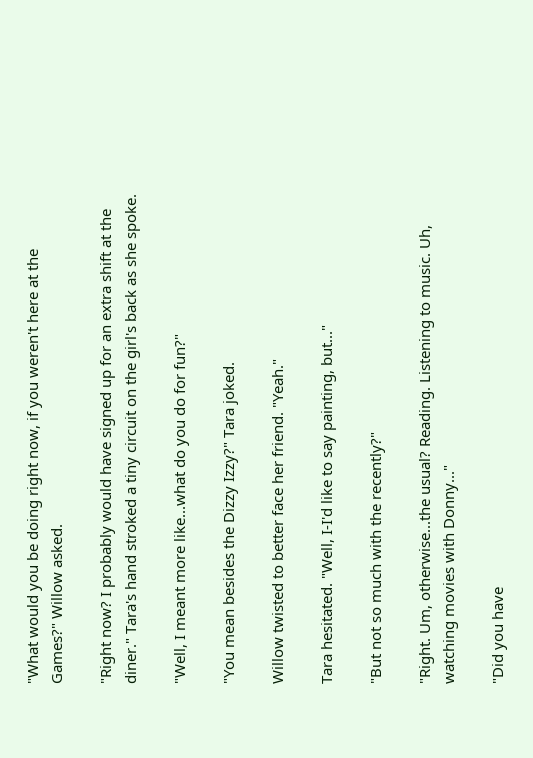"What would you be doing right now, if you weren't here at the Games?" Willow asked.

"Right now? I probably would have signed up for an extra shift at the diner." Tara's hand stroked a tiny circuit on the girl's back as she spoke.

"Well, I meant more like...what do you do for fun?"

"You mean besides the Dizzy Izzy?" Tara joked.

Willow twisted to better face her friend. "Yeah."

Tara hesitated. "Well, I-I'd like to say painting, but..."

"But not so much with the recently?"

"Right. Um, otherwise...the usual? Reading. Listening to music. Uh, watching movies with Donny..."

"Did you have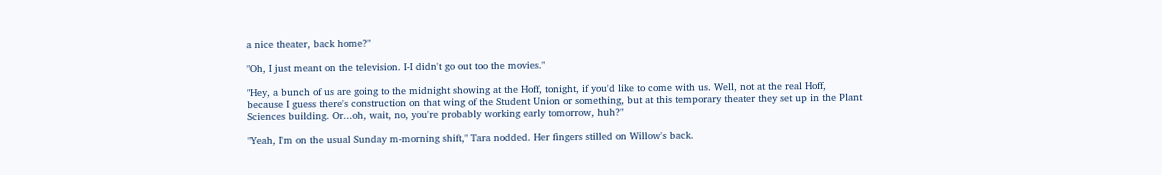a nice theater, back home?"

"Oh, I just meant on the television. I-I didn't go out too the movies."

"Hey, a bunch of us are going to the midnight showing at the Hoff, tonight, if you'd like to come with us. Well, not at the real Hoff, because I guess there's construction on that wing of the Student Union or something, but at this temporary theater they set up in the Plant Sciences building. Or...oh, wait, no, you're probably working early tomorrow, huh?"

"Yeah, I'm on the usual Sunday m-morning shift," Tara nodded. Her fingers stilled on Willow's back.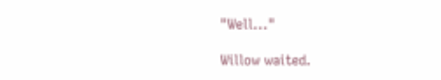"Well..."

Willow waited.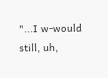"...I w-would still, uh,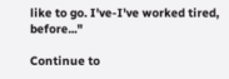like to go. I've-I've worked tired, before..."

Continue to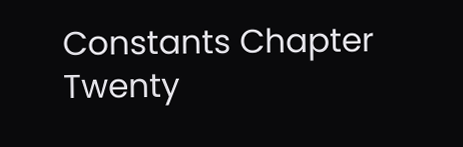Constants Chapter Twenty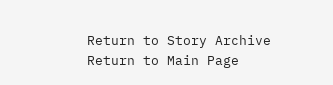Return to Story Archive
Return to Main Page